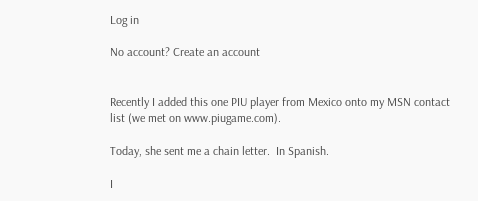Log in

No account? Create an account


Recently I added this one PIU player from Mexico onto my MSN contact list (we met on www.piugame.com).

Today, she sent me a chain letter.  In Spanish.

I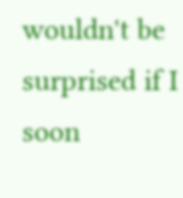wouldn't be surprised if I soon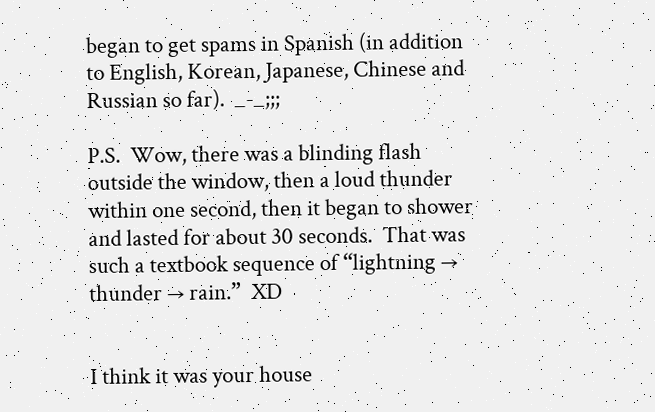began to get spams in Spanish (in addition to English, Korean, Japanese, Chinese and Russian so far).  _-_;;;

P.S.  Wow, there was a blinding flash outside the window, then a loud thunder within one second, then it began to shower and lasted for about 30 seconds.  That was such a textbook sequence of “lightning → thunder → rain.”  XD


I think it was your house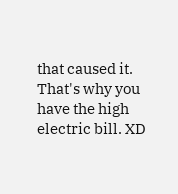that caused it. That's why you have the high electric bill. XD